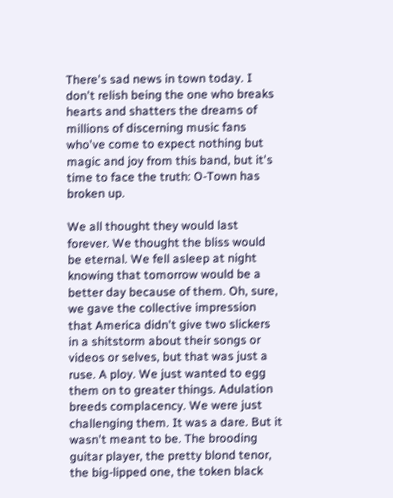There's sad news in town today. I don't relish being the one who breaks hearts and shatters the dreams of millions of discerning music fans who've come to expect nothing but magic and joy from this band, but it's time to face the truth: O-Town has broken up.

We all thought they would last forever. We thought the bliss would be eternal. We fell asleep at night knowing that tomorrow would be a better day because of them. Oh, sure, we gave the collective impression that America didn't give two slickers in a shitstorm about their songs or videos or selves, but that was just a ruse. A ploy. We just wanted to egg them on to greater things. Adulation breeds complacency. We were just challenging them. It was a dare. But it wasn't meant to be. The brooding guitar player, the pretty blond tenor, the big-lipped one, the token black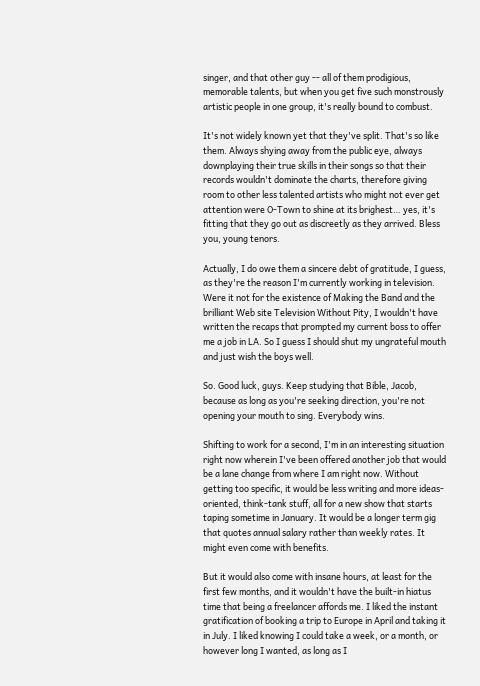singer, and that other guy -- all of them prodigious, memorable talents, but when you get five such monstrously artistic people in one group, it's really bound to combust.

It's not widely known yet that they've split. That's so like them. Always shying away from the public eye, always downplaying their true skills in their songs so that their records wouldn't dominate the charts, therefore giving room to other less talented artists who might not ever get attention were O-Town to shine at its brighest… yes, it's fitting that they go out as discreetly as they arrived. Bless you, young tenors.

Actually, I do owe them a sincere debt of gratitude, I guess, as they're the reason I'm currently working in television. Were it not for the existence of Making the Band and the brilliant Web site Television Without Pity, I wouldn't have written the recaps that prompted my current boss to offer me a job in LA. So I guess I should shut my ungrateful mouth and just wish the boys well.

So. Good luck, guys. Keep studying that Bible, Jacob, because as long as you're seeking direction, you're not opening your mouth to sing. Everybody wins.

Shifting to work for a second, I'm in an interesting situation right now wherein I've been offered another job that would be a lane change from where I am right now. Without getting too specific, it would be less writing and more ideas-oriented, think-tank stuff, all for a new show that starts taping sometime in January. It would be a longer term gig that quotes annual salary rather than weekly rates. It might even come with benefits.

But it would also come with insane hours, at least for the first few months, and it wouldn't have the built-in hiatus time that being a freelancer affords me. I liked the instant gratification of booking a trip to Europe in April and taking it in July. I liked knowing I could take a week, or a month, or however long I wanted, as long as I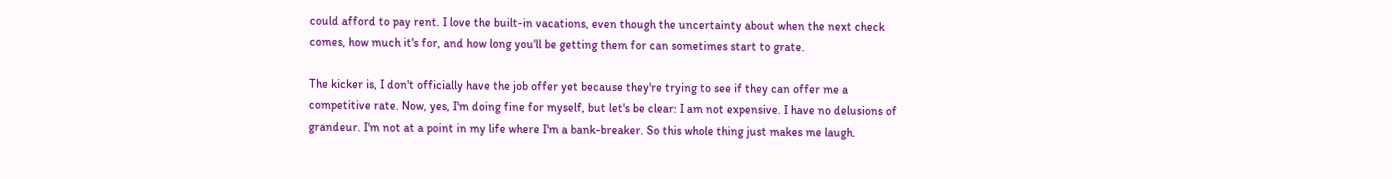could afford to pay rent. I love the built-in vacations, even though the uncertainty about when the next check comes, how much it's for, and how long you'll be getting them for can sometimes start to grate.

The kicker is, I don't officially have the job offer yet because they're trying to see if they can offer me a competitive rate. Now, yes, I'm doing fine for myself, but let's be clear: I am not expensive. I have no delusions of grandeur. I'm not at a point in my life where I'm a bank-breaker. So this whole thing just makes me laugh.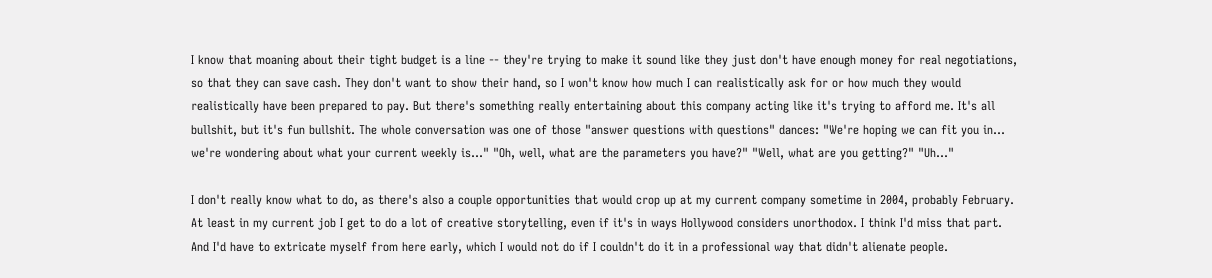I know that moaning about their tight budget is a line -- they're trying to make it sound like they just don't have enough money for real negotiations, so that they can save cash. They don't want to show their hand, so I won't know how much I can realistically ask for or how much they would realistically have been prepared to pay. But there's something really entertaining about this company acting like it's trying to afford me. It's all bullshit, but it's fun bullshit. The whole conversation was one of those "answer questions with questions" dances: "We're hoping we can fit you in… we're wondering about what your current weekly is…" "Oh, well, what are the parameters you have?" "Well, what are you getting?" "Uh…"

I don't really know what to do, as there's also a couple opportunities that would crop up at my current company sometime in 2004, probably February. At least in my current job I get to do a lot of creative storytelling, even if it's in ways Hollywood considers unorthodox. I think I'd miss that part. And I'd have to extricate myself from here early, which I would not do if I couldn't do it in a professional way that didn't alienate people.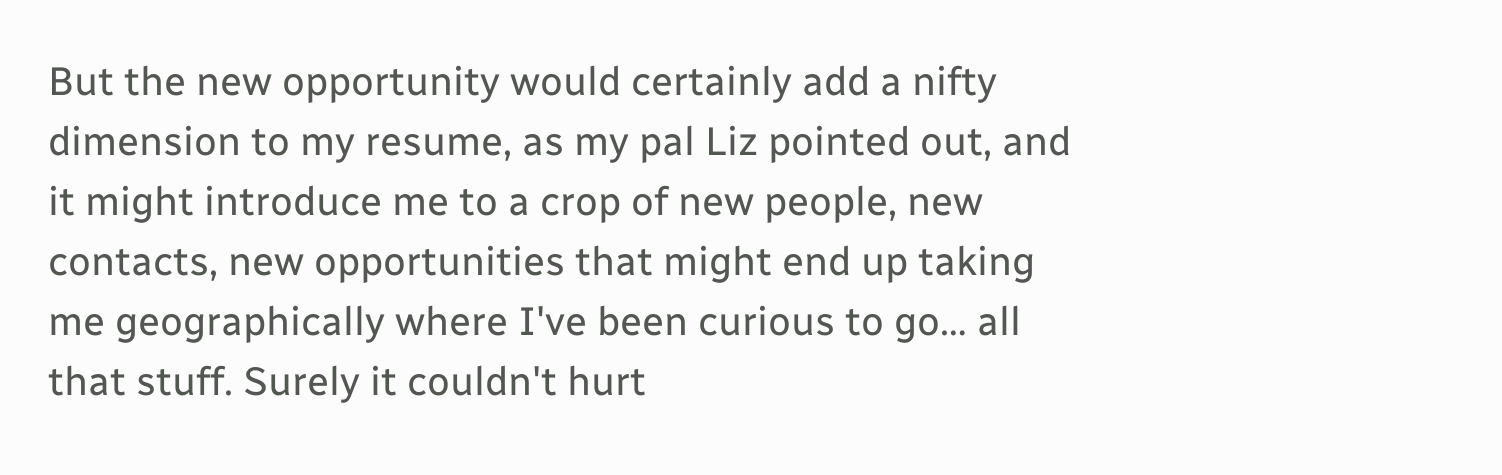But the new opportunity would certainly add a nifty dimension to my resume, as my pal Liz pointed out, and it might introduce me to a crop of new people, new contacts, new opportunities that might end up taking me geographically where I've been curious to go… all that stuff. Surely it couldn't hurt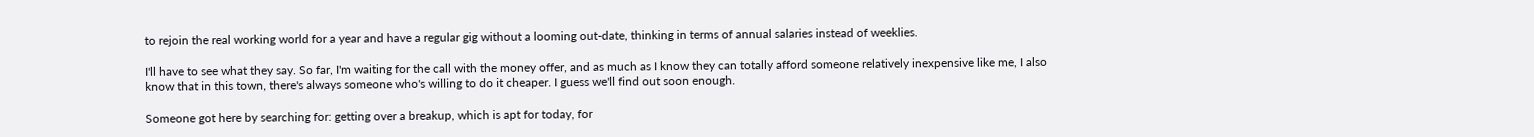to rejoin the real working world for a year and have a regular gig without a looming out-date, thinking in terms of annual salaries instead of weeklies.

I'll have to see what they say. So far, I'm waiting for the call with the money offer, and as much as I know they can totally afford someone relatively inexpensive like me, I also know that in this town, there's always someone who's willing to do it cheaper. I guess we'll find out soon enough.

Someone got here by searching for: getting over a breakup, which is apt for today, for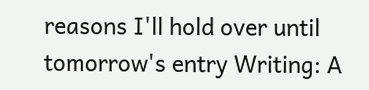reasons I'll hold over until tomorrow's entry Writing: A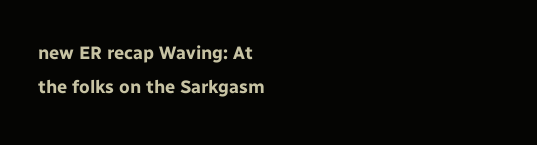new ER recap Waving: At the folks on the Sarkgasm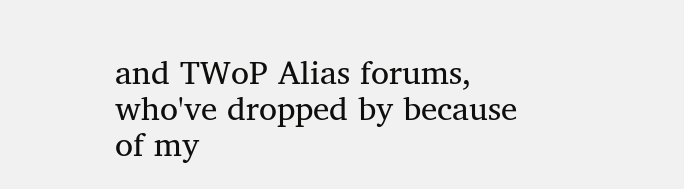and TWoP Alias forums, who've dropped by because of my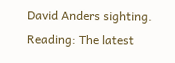David Anders sighting. Reading: The latest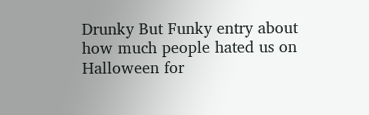Drunky But Funky entry about how much people hated us on Halloween for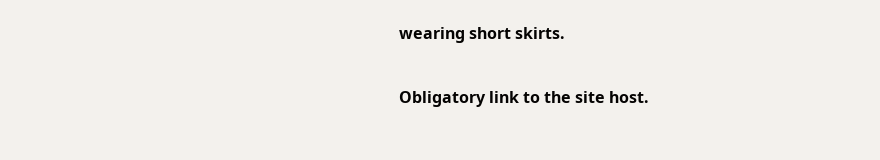wearing short skirts.

Obligatory link to the site host.